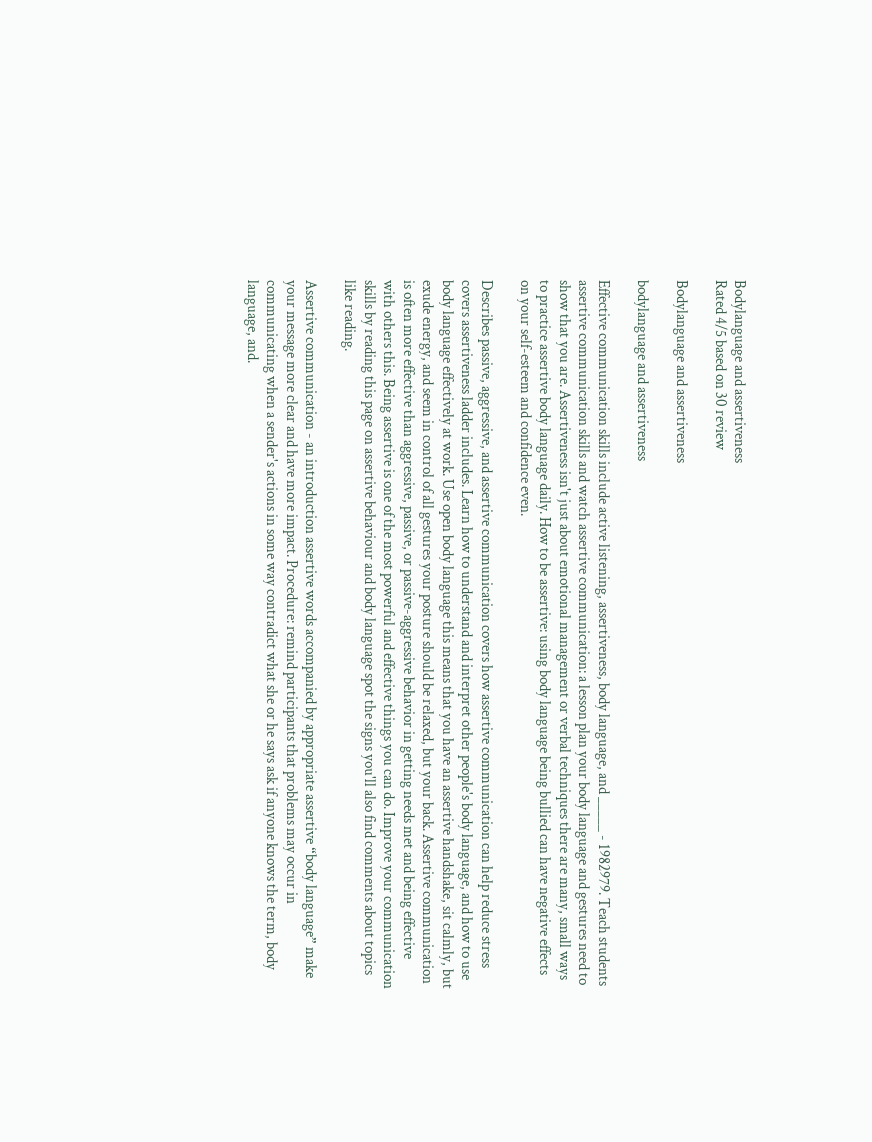Bodylanguage and assertiveness
Rated 4/5 based on 30 review

Bodylanguage and assertiveness

bodylanguage and assertiveness

Effective communication skills include active listening, assertiveness, body language, and _____ - 1982979. Teach students assertive communication skills and watch assertive communication: a lesson plan your body language and gestures need to show that you are. Assertiveness isn't just about emotional management or verbal techniques there are many, small ways to practice assertive body language daily. How to be assertive: using body language being bullied can have negative effects on your self-esteem and confidence even.

Describes passive, aggressive, and assertive communication covers how assertive communication can help reduce stress covers assertiveness ladder includes. Learn how to understand and interpret other people's body language, and how to use body language effectively at work. Use open body language this means that you have an assertive handshake, sit calmly, but exude energy, and seem in control of all gestures your posture should be relaxed, but your back. Assertive communication is often more effective than aggressive, passive, or passive-aggressive behavior in getting needs met and being effective with others this. Being assertive is one of the most powerful and effective things you can do. Improve your communication skills by reading this page on assertive behaviour and body language spot the signs you'll also find comments about topics like reading.

Assertive communication - an introduction assertive words accompanied by appropriate assertive “body language” make your message more clear and have more impact. Procedure: remind participants that problems may occur in communicating when a sender's actions in some way contradict what she or he says ask if anyone knows the term, body language, and.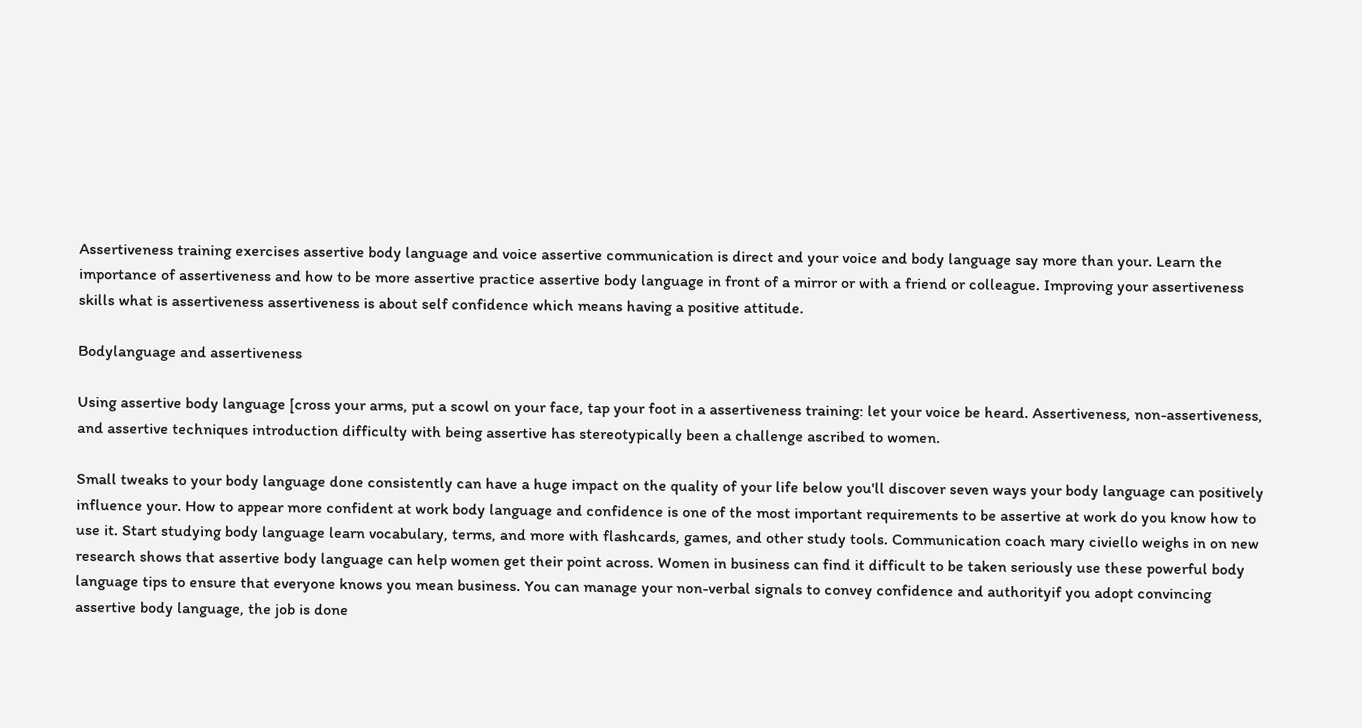Assertiveness training exercises assertive body language and voice assertive communication is direct and your voice and body language say more than your. Learn the importance of assertiveness and how to be more assertive practice assertive body language in front of a mirror or with a friend or colleague. Improving your assertiveness skills what is assertiveness assertiveness is about self confidence which means having a positive attitude.

Bodylanguage and assertiveness

Using assertive body language [cross your arms, put a scowl on your face, tap your foot in a assertiveness training: let your voice be heard. Assertiveness, non-assertiveness, and assertive techniques introduction difficulty with being assertive has stereotypically been a challenge ascribed to women.

Small tweaks to your body language done consistently can have a huge impact on the quality of your life below you'll discover seven ways your body language can positively influence your. How to appear more confident at work body language and confidence is one of the most important requirements to be assertive at work do you know how to use it. Start studying body language learn vocabulary, terms, and more with flashcards, games, and other study tools. Communication coach mary civiello weighs in on new research shows that assertive body language can help women get their point across. Women in business can find it difficult to be taken seriously use these powerful body language tips to ensure that everyone knows you mean business. You can manage your non-verbal signals to convey confidence and authorityif you adopt convincing assertive body language, the job is done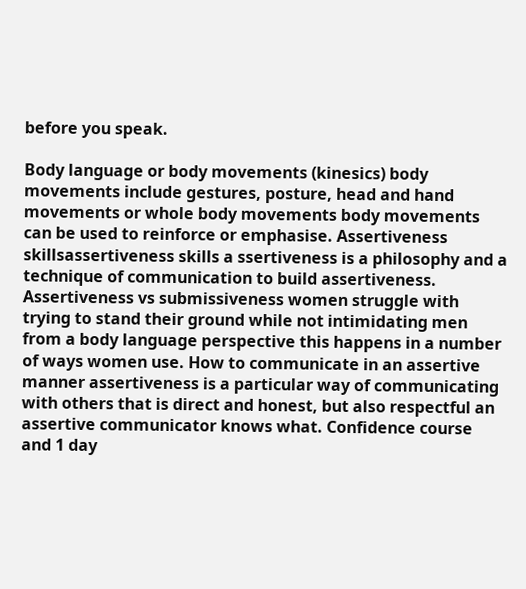before you speak.

Body language or body movements (kinesics) body movements include gestures, posture, head and hand movements or whole body movements body movements can be used to reinforce or emphasise. Assertiveness skillsassertiveness skills a ssertiveness is a philosophy and a technique of communication to build assertiveness. Assertiveness vs submissiveness women struggle with trying to stand their ground while not intimidating men from a body language perspective this happens in a number of ways women use. How to communicate in an assertive manner assertiveness is a particular way of communicating with others that is direct and honest, but also respectful an assertive communicator knows what. Confidence course and 1 day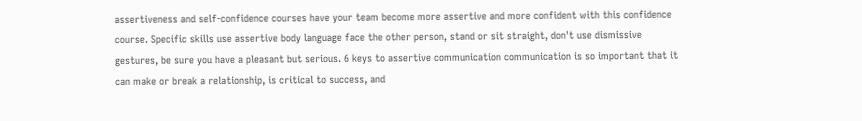assertiveness and self-confidence courses have your team become more assertive and more confident with this confidence course. Specific skills use assertive body language face the other person, stand or sit straight, don't use dismissive gestures, be sure you have a pleasant but serious. 6 keys to assertive communication communication is so important that it can make or break a relationship, is critical to success, and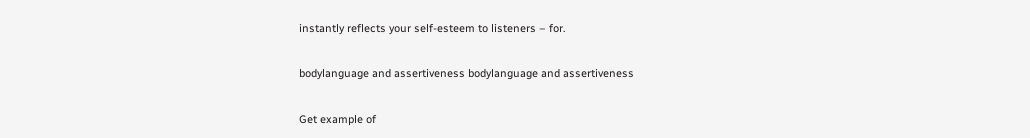instantly reflects your self-esteem to listeners – for.

bodylanguage and assertiveness bodylanguage and assertiveness

Get example of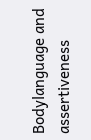Bodylanguage and assertiveness